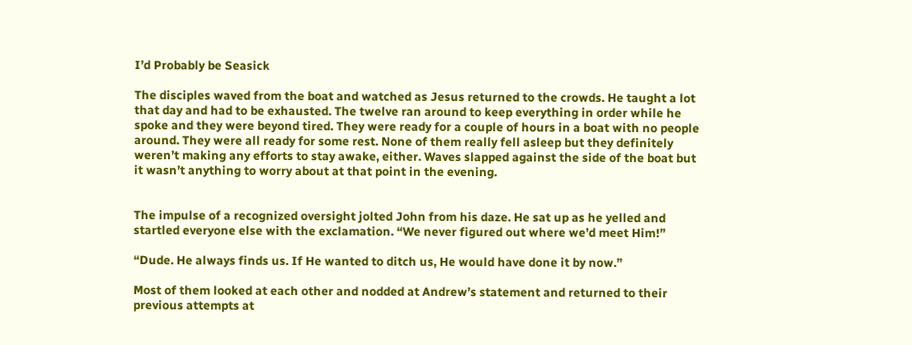I’d Probably be Seasick

The disciples waved from the boat and watched as Jesus returned to the crowds. He taught a lot that day and had to be exhausted. The twelve ran around to keep everything in order while he spoke and they were beyond tired. They were ready for a couple of hours in a boat with no people around. They were all ready for some rest. None of them really fell asleep but they definitely weren’t making any efforts to stay awake, either. Waves slapped against the side of the boat but it wasn’t anything to worry about at that point in the evening.


The impulse of a recognized oversight jolted John from his daze. He sat up as he yelled and startled everyone else with the exclamation. “We never figured out where we’d meet Him!”

“Dude. He always finds us. If He wanted to ditch us, He would have done it by now.”

Most of them looked at each other and nodded at Andrew’s statement and returned to their previous attempts at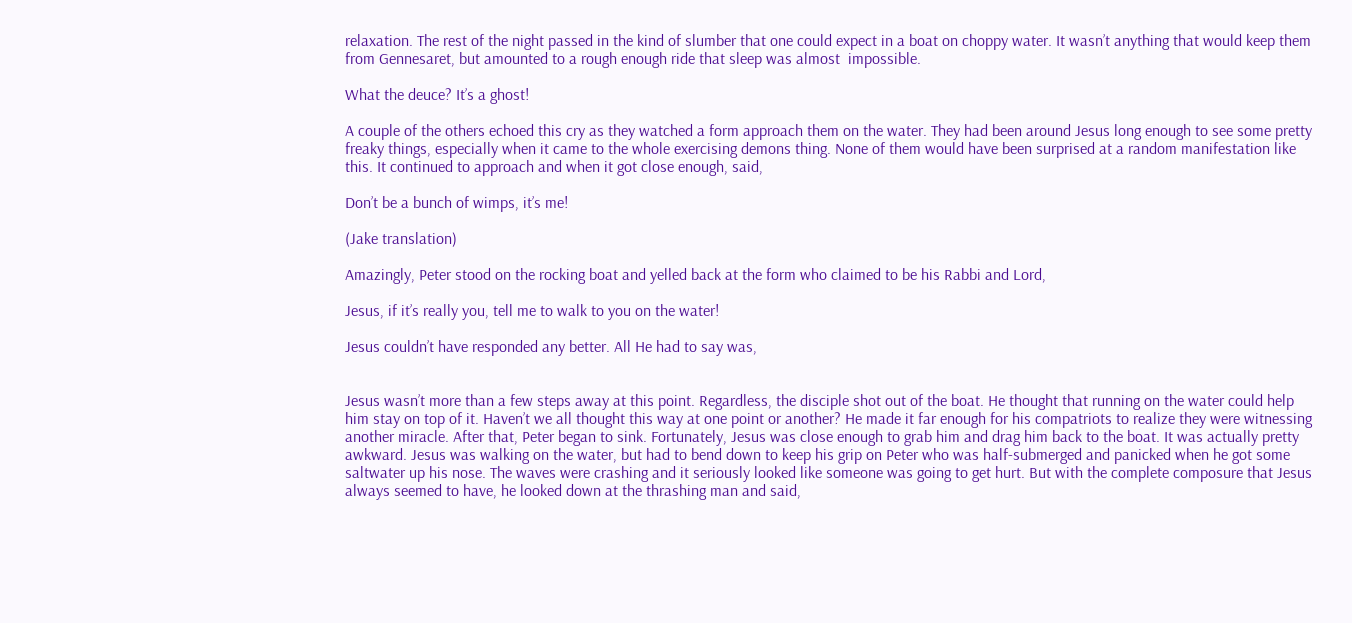relaxation. The rest of the night passed in the kind of slumber that one could expect in a boat on choppy water. It wasn’t anything that would keep them from Gennesaret, but amounted to a rough enough ride that sleep was almost  impossible.

What the deuce? It’s a ghost!

A couple of the others echoed this cry as they watched a form approach them on the water. They had been around Jesus long enough to see some pretty freaky things, especially when it came to the whole exercising demons thing. None of them would have been surprised at a random manifestation like this. It continued to approach and when it got close enough, said,

Don’t be a bunch of wimps, it’s me!

(Jake translation)

Amazingly, Peter stood on the rocking boat and yelled back at the form who claimed to be his Rabbi and Lord,

Jesus, if it’s really you, tell me to walk to you on the water!

Jesus couldn’t have responded any better. All He had to say was,


Jesus wasn’t more than a few steps away at this point. Regardless, the disciple shot out of the boat. He thought that running on the water could help him stay on top of it. Haven’t we all thought this way at one point or another? He made it far enough for his compatriots to realize they were witnessing another miracle. After that, Peter began to sink. Fortunately, Jesus was close enough to grab him and drag him back to the boat. It was actually pretty awkward. Jesus was walking on the water, but had to bend down to keep his grip on Peter who was half-submerged and panicked when he got some saltwater up his nose. The waves were crashing and it seriously looked like someone was going to get hurt. But with the complete composure that Jesus always seemed to have, he looked down at the thrashing man and said,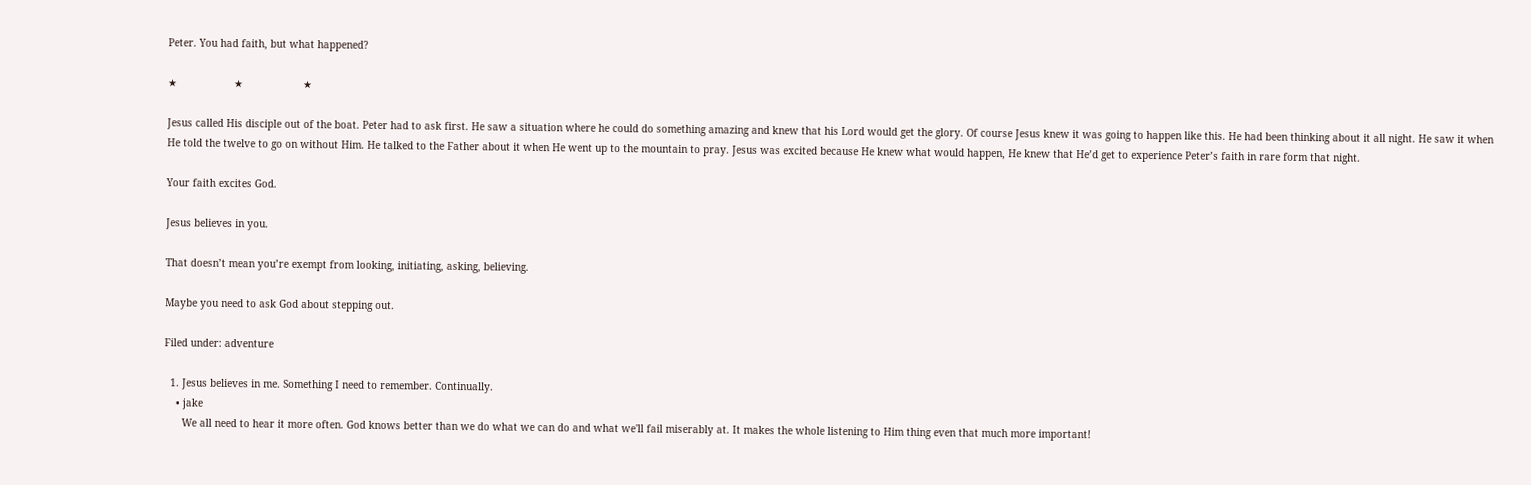Peter. You had faith, but what happened?

★                   ★                    ★

Jesus called His disciple out of the boat. Peter had to ask first. He saw a situation where he could do something amazing and knew that his Lord would get the glory. Of course Jesus knew it was going to happen like this. He had been thinking about it all night. He saw it when He told the twelve to go on without Him. He talked to the Father about it when He went up to the mountain to pray. Jesus was excited because He knew what would happen, He knew that He’d get to experience Peter’s faith in rare form that night.

Your faith excites God.

Jesus believes in you.

That doesn’t mean you’re exempt from looking, initiating, asking, believing.

Maybe you need to ask God about stepping out.

Filed under: adventure

  1. Jesus believes in me. Something I need to remember. Continually.
    • jake
      We all need to hear it more often. God knows better than we do what we can do and what we'll fail miserably at. It makes the whole listening to Him thing even that much more important!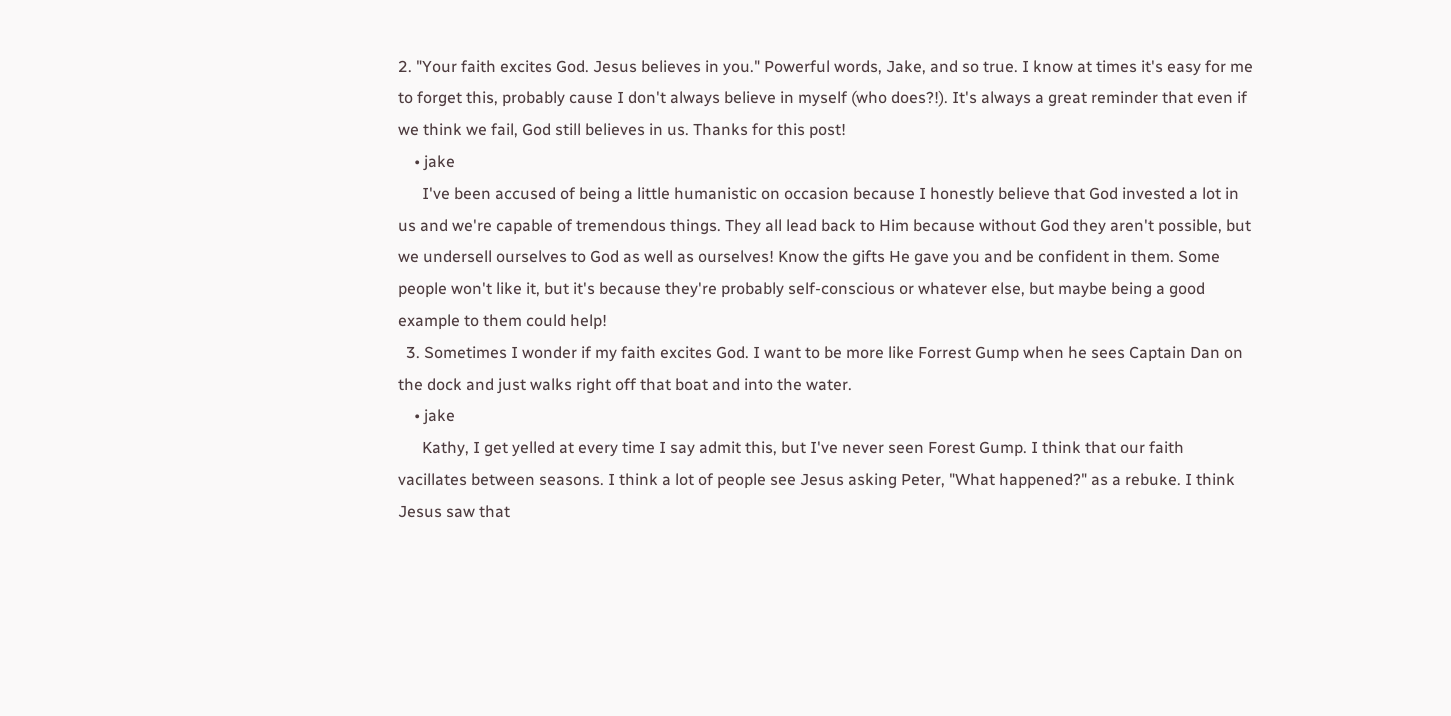2. "Your faith excites God. Jesus believes in you." Powerful words, Jake, and so true. I know at times it's easy for me to forget this, probably cause I don't always believe in myself (who does?!). It's always a great reminder that even if we think we fail, God still believes in us. Thanks for this post!
    • jake
      I've been accused of being a little humanistic on occasion because I honestly believe that God invested a lot in us and we're capable of tremendous things. They all lead back to Him because without God they aren't possible, but we undersell ourselves to God as well as ourselves! Know the gifts He gave you and be confident in them. Some people won't like it, but it's because they're probably self-conscious or whatever else, but maybe being a good example to them could help!
  3. Sometimes I wonder if my faith excites God. I want to be more like Forrest Gump when he sees Captain Dan on the dock and just walks right off that boat and into the water.
    • jake
      Kathy, I get yelled at every time I say admit this, but I've never seen Forest Gump. I think that our faith vacillates between seasons. I think a lot of people see Jesus asking Peter, "What happened?" as a rebuke. I think Jesus saw that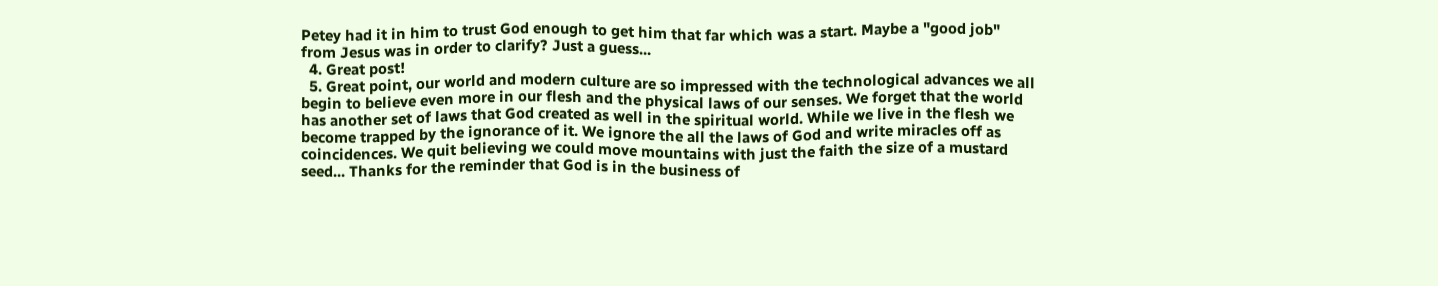Petey had it in him to trust God enough to get him that far which was a start. Maybe a "good job" from Jesus was in order to clarify? Just a guess...
  4. Great post!
  5. Great point, our world and modern culture are so impressed with the technological advances we all begin to believe even more in our flesh and the physical laws of our senses. We forget that the world has another set of laws that God created as well in the spiritual world. While we live in the flesh we become trapped by the ignorance of it. We ignore the all the laws of God and write miracles off as coincidences. We quit believing we could move mountains with just the faith the size of a mustard seed... Thanks for the reminder that God is in the business of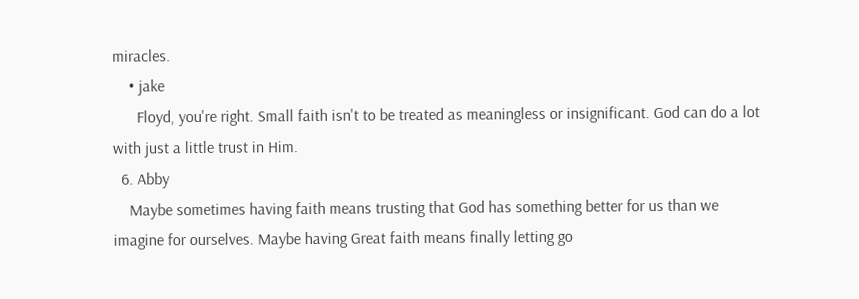miracles.
    • jake
      Floyd, you're right. Small faith isn't to be treated as meaningless or insignificant. God can do a lot with just a little trust in Him.
  6. Abby
    Maybe sometimes having faith means trusting that God has something better for us than we imagine for ourselves. Maybe having Great faith means finally letting go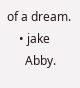of a dream.
    • jake
      Abby.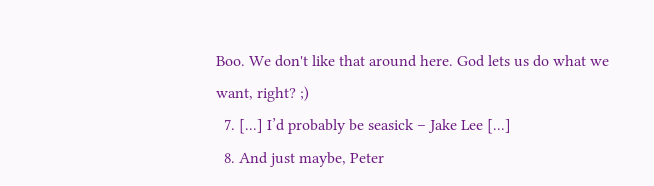Boo. We don't like that around here. God lets us do what we want, right? ;)
  7. [...] I’d probably be seasick – Jake Lee [...]
  8. And just maybe, Peter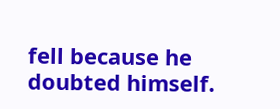fell because he doubted himself.